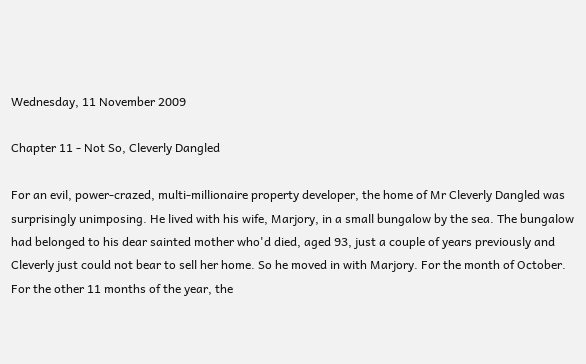Wednesday, 11 November 2009

Chapter 11 - Not So, Cleverly Dangled

For an evil, power-crazed, multi-millionaire property developer, the home of Mr Cleverly Dangled was surprisingly unimposing. He lived with his wife, Marjory, in a small bungalow by the sea. The bungalow had belonged to his dear sainted mother who'd died, aged 93, just a couple of years previously and Cleverly just could not bear to sell her home. So he moved in with Marjory. For the month of October. For the other 11 months of the year, the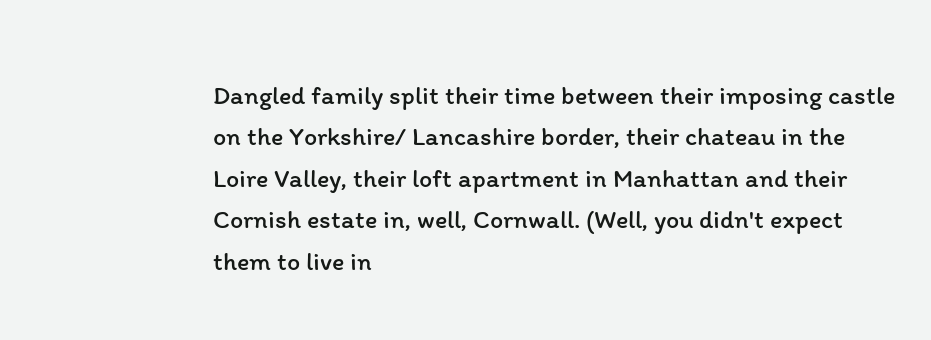Dangled family split their time between their imposing castle on the Yorkshire/ Lancashire border, their chateau in the Loire Valley, their loft apartment in Manhattan and their Cornish estate in, well, Cornwall. (Well, you didn't expect them to live in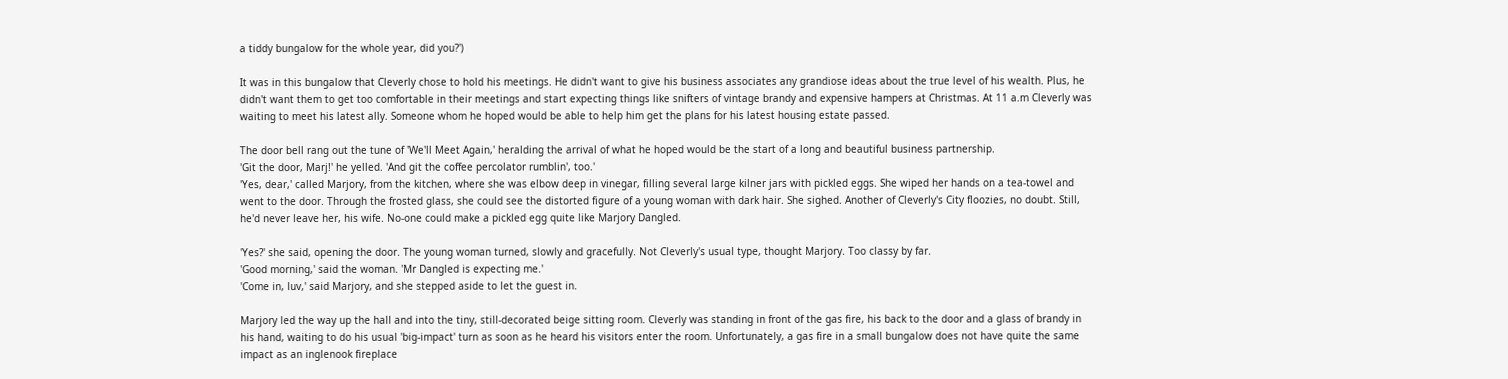a tiddy bungalow for the whole year, did you?')

It was in this bungalow that Cleverly chose to hold his meetings. He didn't want to give his business associates any grandiose ideas about the true level of his wealth. Plus, he didn't want them to get too comfortable in their meetings and start expecting things like snifters of vintage brandy and expensive hampers at Christmas. At 11 a.m Cleverly was waiting to meet his latest ally. Someone whom he hoped would be able to help him get the plans for his latest housing estate passed.

The door bell rang out the tune of 'We'll Meet Again,' heralding the arrival of what he hoped would be the start of a long and beautiful business partnership.
'Git the door, Marj!' he yelled. 'And git the coffee percolator rumblin', too.'
'Yes, dear,' called Marjory, from the kitchen, where she was elbow deep in vinegar, filling several large kilner jars with pickled eggs. She wiped her hands on a tea-towel and went to the door. Through the frosted glass, she could see the distorted figure of a young woman with dark hair. She sighed. Another of Cleverly's City floozies, no doubt. Still, he'd never leave her, his wife. No-one could make a pickled egg quite like Marjory Dangled.

'Yes?' she said, opening the door. The young woman turned, slowly and gracefully. Not Cleverly's usual type, thought Marjory. Too classy by far.
'Good morning,' said the woman. 'Mr Dangled is expecting me.'
'Come in, luv,' said Marjory, and she stepped aside to let the guest in.

Marjory led the way up the hall and into the tiny, still-decorated beige sitting room. Cleverly was standing in front of the gas fire, his back to the door and a glass of brandy in his hand, waiting to do his usual 'big-impact' turn as soon as he heard his visitors enter the room. Unfortunately, a gas fire in a small bungalow does not have quite the same impact as an inglenook fireplace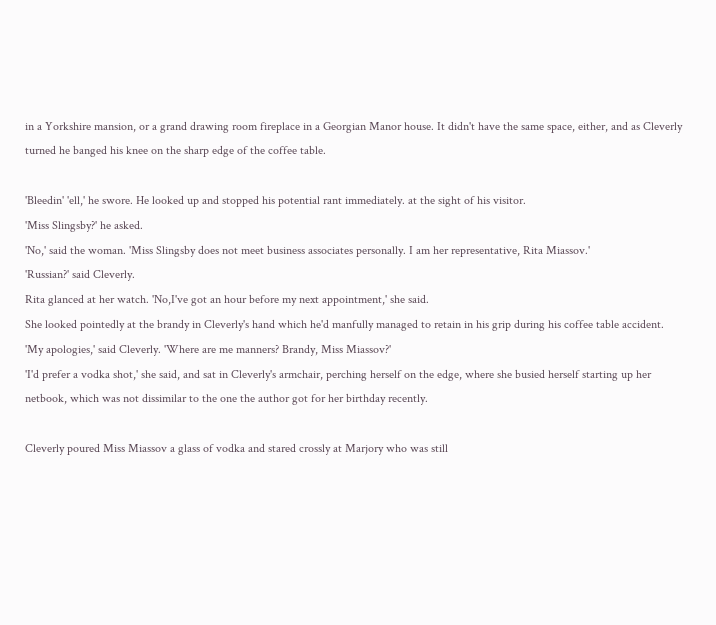in a Yorkshire mansion, or a grand drawing room fireplace in a Georgian Manor house. It didn't have the same space, either, and as Cleverly turned he banged his knee on the sharp edge of the coffee table.

'Bleedin' 'ell,' he swore. He looked up and stopped his potential rant immediately. at the sight of his visitor.
'Miss Slingsby?' he asked.
'No,' said the woman. 'Miss Slingsby does not meet business associates personally. I am her representative, Rita Miassov.'
'Russian?' said Cleverly.
Rita glanced at her watch. 'No,I've got an hour before my next appointment,' she said.
She looked pointedly at the brandy in Cleverly's hand which he'd manfully managed to retain in his grip during his coffee table accident.
'My apologies,' said Cleverly. 'Where are me manners? Brandy, Miss Miassov?'
'I'd prefer a vodka shot,' she said, and sat in Cleverly's armchair, perching herself on the edge, where she busied herself starting up her netbook, which was not dissimilar to the one the author got for her birthday recently.

Cleverly poured Miss Miassov a glass of vodka and stared crossly at Marjory who was still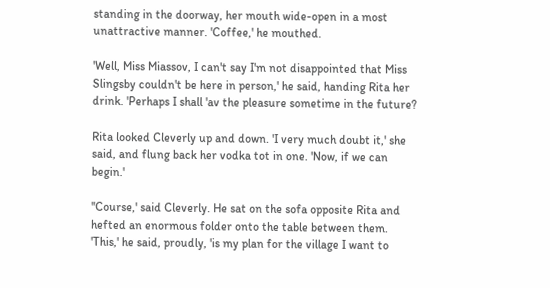standing in the doorway, her mouth wide-open in a most unattractive manner. 'Coffee,' he mouthed.

'Well, Miss Miassov, I can't say I'm not disappointed that Miss Slingsby couldn't be here in person,' he said, handing Rita her drink. 'Perhaps I shall 'av the pleasure sometime in the future?

Rita looked Cleverly up and down. 'I very much doubt it,' she said, and flung back her vodka tot in one. 'Now, if we can begin.'

''Course,' said Cleverly. He sat on the sofa opposite Rita and hefted an enormous folder onto the table between them. 'This,' he said, proudly, 'is my plan for the village I want to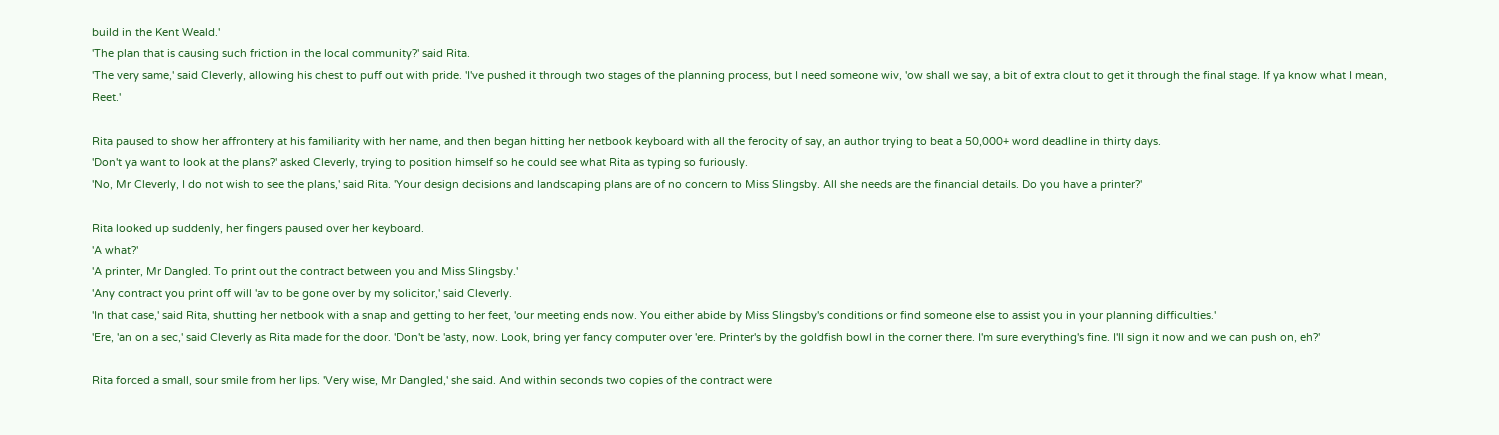build in the Kent Weald.'
'The plan that is causing such friction in the local community?' said Rita.
'The very same,' said Cleverly, allowing his chest to puff out with pride. 'I've pushed it through two stages of the planning process, but I need someone wiv, 'ow shall we say, a bit of extra clout to get it through the final stage. If ya know what I mean, Reet.'

Rita paused to show her affrontery at his familiarity with her name, and then began hitting her netbook keyboard with all the ferocity of say, an author trying to beat a 50,000+ word deadline in thirty days.
'Don't ya want to look at the plans?' asked Cleverly, trying to position himself so he could see what Rita as typing so furiously.
'No, Mr Cleverly, I do not wish to see the plans,' said Rita. 'Your design decisions and landscaping plans are of no concern to Miss Slingsby. All she needs are the financial details. Do you have a printer?'

Rita looked up suddenly, her fingers paused over her keyboard.
'A what?'
'A printer, Mr Dangled. To print out the contract between you and Miss Slingsby.'
'Any contract you print off will 'av to be gone over by my solicitor,' said Cleverly.
'In that case,' said Rita, shutting her netbook with a snap and getting to her feet, 'our meeting ends now. You either abide by Miss Slingsby's conditions or find someone else to assist you in your planning difficulties.'
'Ere, 'an on a sec,' said Cleverly as Rita made for the door. 'Don't be 'asty, now. Look, bring yer fancy computer over 'ere. Printer's by the goldfish bowl in the corner there. I'm sure everything's fine. I'll sign it now and we can push on, eh?'

Rita forced a small, sour smile from her lips. 'Very wise, Mr Dangled,' she said. And within seconds two copies of the contract were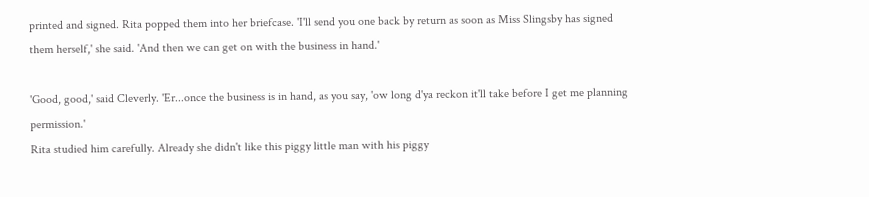printed and signed. Rita popped them into her briefcase. 'I'll send you one back by return as soon as Miss Slingsby has signed them herself,' she said. 'And then we can get on with the business in hand.'

'Good, good,' said Cleverly. 'Er...once the business is in hand, as you say, 'ow long d'ya reckon it'll take before I get me planning permission.'
Rita studied him carefully. Already she didn't like this piggy little man with his piggy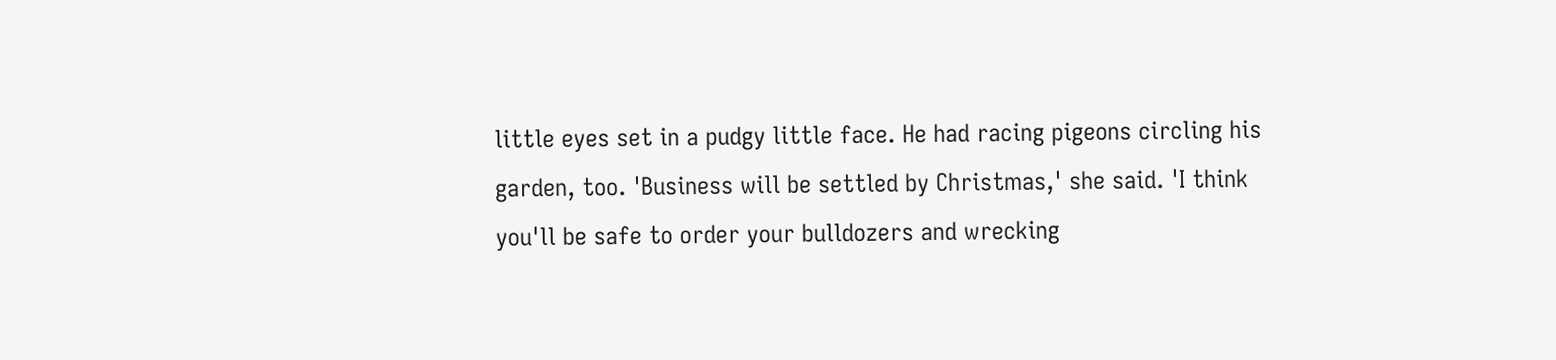little eyes set in a pudgy little face. He had racing pigeons circling his garden, too. 'Business will be settled by Christmas,' she said. 'I think you'll be safe to order your bulldozers and wrecking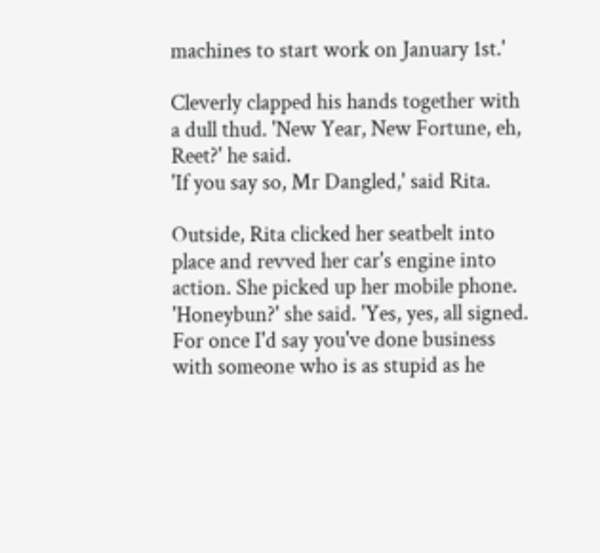machines to start work on January 1st.'

Cleverly clapped his hands together with a dull thud. 'New Year, New Fortune, eh, Reet?' he said.
'If you say so, Mr Dangled,' said Rita.

Outside, Rita clicked her seatbelt into place and revved her car's engine into action. She picked up her mobile phone.
'Honeybun?' she said. 'Yes, yes, all signed. For once I'd say you've done business with someone who is as stupid as he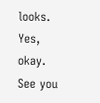looks. Yes, okay. See you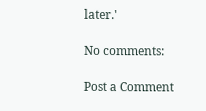later.'

No comments:

Post a Comment